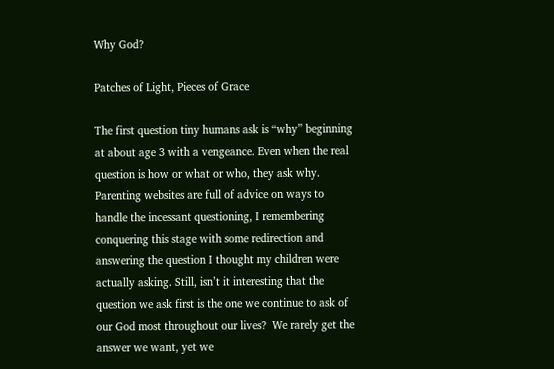Why God?

Patches of Light, Pieces of Grace

The first question tiny humans ask is “why” beginning at about age 3 with a vengeance. Even when the real question is how or what or who, they ask why. Parenting websites are full of advice on ways to handle the incessant questioning, I remembering conquering this stage with some redirection and answering the question I thought my children were actually asking. Still, isn’t it interesting that the question we ask first is the one we continue to ask of our God most throughout our lives?  We rarely get the answer we want, yet we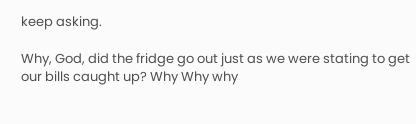keep asking.

Why, God, did the fridge go out just as we were stating to get our bills caught up? Why Why why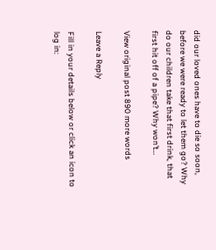did our loved ones have to die so soon, before we were ready to let them go? Why do our children take that first drink, that first hit off of a pipe? Why won’t…

View original post 890 more words

Leave a Reply

Fill in your details below or click an icon to log in: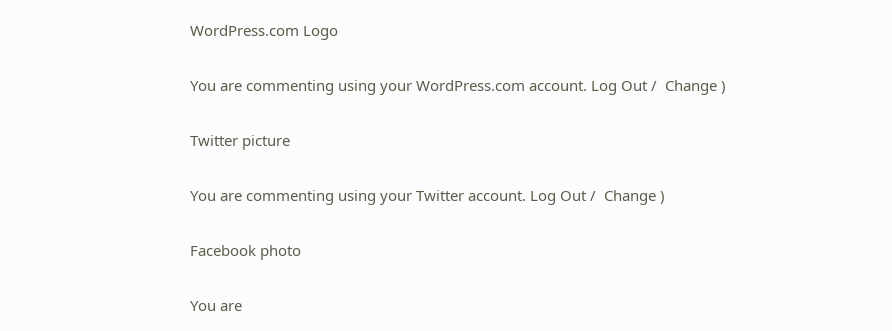WordPress.com Logo

You are commenting using your WordPress.com account. Log Out /  Change )

Twitter picture

You are commenting using your Twitter account. Log Out /  Change )

Facebook photo

You are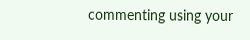commenting using your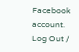Facebook account. Log Out /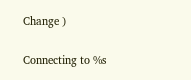Change )

Connecting to %s